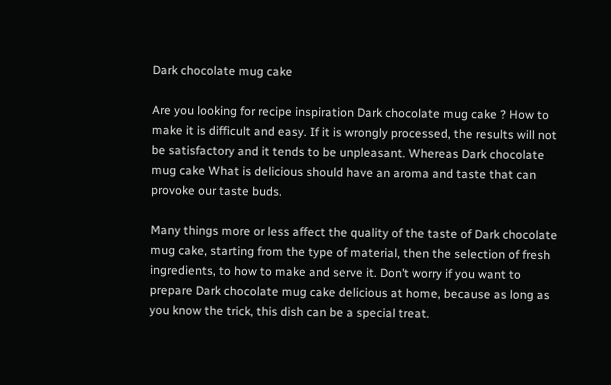Dark chocolate mug cake

Are you looking for recipe inspiration Dark chocolate mug cake ? How to make it is difficult and easy. If it is wrongly processed, the results will not be satisfactory and it tends to be unpleasant. Whereas Dark chocolate mug cake What is delicious should have an aroma and taste that can provoke our taste buds.

Many things more or less affect the quality of the taste of Dark chocolate mug cake, starting from the type of material, then the selection of fresh ingredients, to how to make and serve it. Don’t worry if you want to prepare Dark chocolate mug cake delicious at home, because as long as you know the trick, this dish can be a special treat.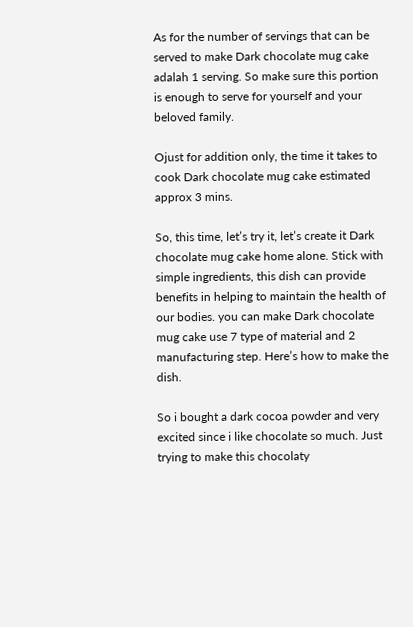As for the number of servings that can be served to make Dark chocolate mug cake adalah 1 serving. So make sure this portion is enough to serve for yourself and your beloved family.

Ojust for addition only, the time it takes to cook Dark chocolate mug cake estimated approx 3 mins.

So, this time, let’s try it, let’s create it Dark chocolate mug cake home alone. Stick with simple ingredients, this dish can provide benefits in helping to maintain the health of our bodies. you can make Dark chocolate mug cake use 7 type of material and 2 manufacturing step. Here’s how to make the dish.

So i bought a dark cocoa powder and very excited since i like chocolate so much. Just trying to make this chocolaty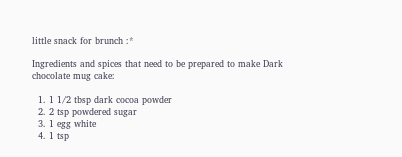little snack for brunch :*

Ingredients and spices that need to be prepared to make Dark chocolate mug cake:

  1. 1 1/2 tbsp dark cocoa powder
  2. 2 tsp powdered sugar
  3. 1 egg white
  4. 1 tsp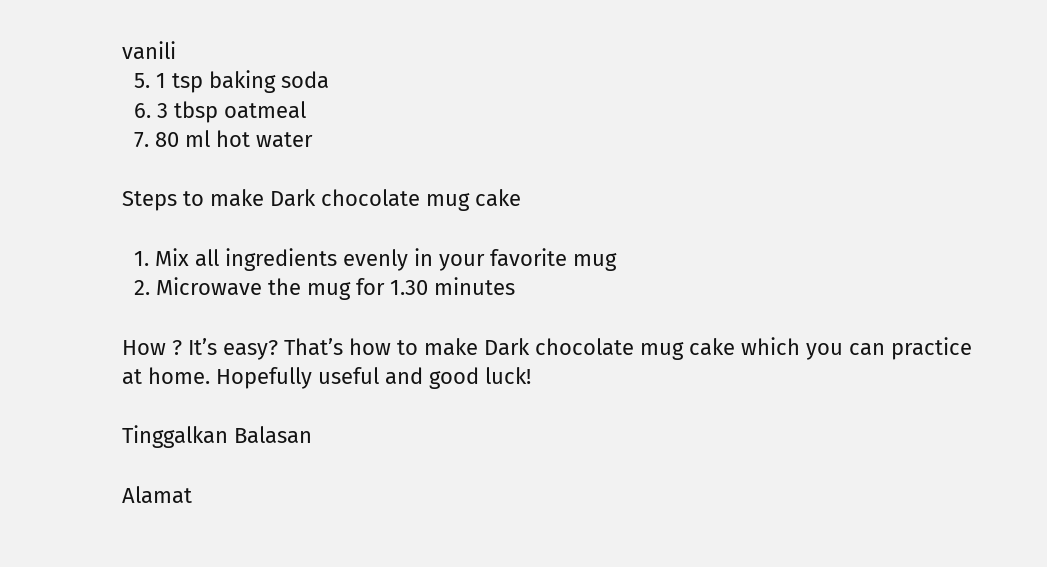vanili
  5. 1 tsp baking soda
  6. 3 tbsp oatmeal
  7. 80 ml hot water

Steps to make Dark chocolate mug cake

  1. Mix all ingredients evenly in your favorite mug
  2. Microwave the mug for 1.30 minutes

How ? It’s easy? That’s how to make Dark chocolate mug cake which you can practice at home. Hopefully useful and good luck!

Tinggalkan Balasan

Alamat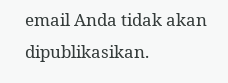email Anda tidak akan dipublikasikan.